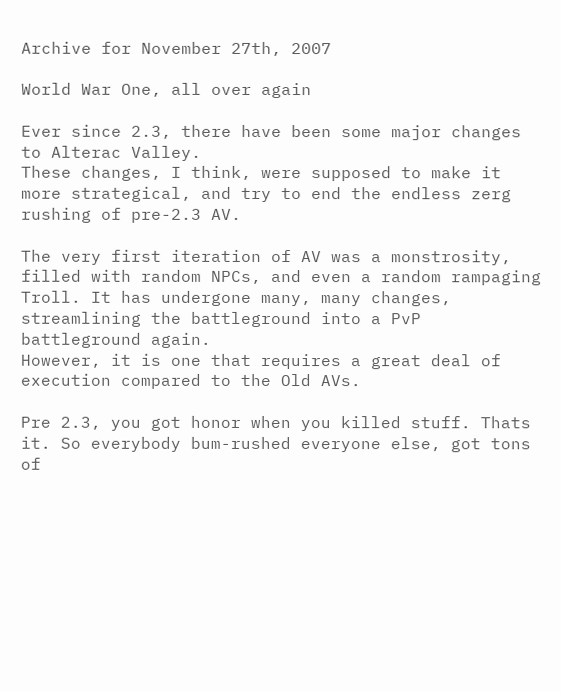Archive for November 27th, 2007

World War One, all over again

Ever since 2.3, there have been some major changes to Alterac Valley.
These changes, I think, were supposed to make it more strategical, and try to end the endless zerg rushing of pre-2.3 AV.

The very first iteration of AV was a monstrosity, filled with random NPCs, and even a random rampaging Troll. It has undergone many, many changes, streamlining the battleground into a PvP battleground again.
However, it is one that requires a great deal of execution compared to the Old AVs.

Pre 2.3, you got honor when you killed stuff. Thats it. So everybody bum-rushed everyone else, got tons of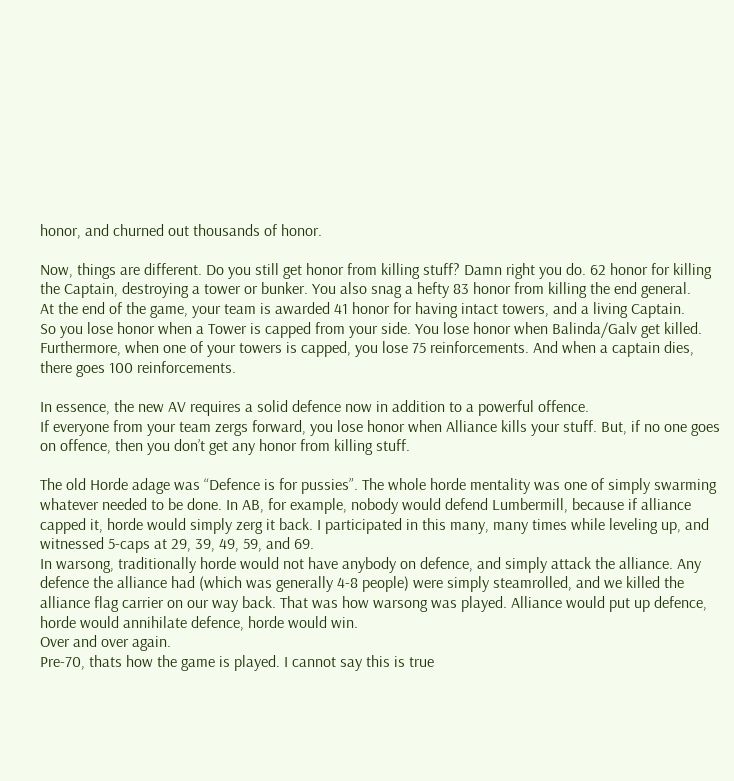honor, and churned out thousands of honor.

Now, things are different. Do you still get honor from killing stuff? Damn right you do. 62 honor for killing the Captain, destroying a tower or bunker. You also snag a hefty 83 honor from killing the end general.
At the end of the game, your team is awarded 41 honor for having intact towers, and a living Captain.
So you lose honor when a Tower is capped from your side. You lose honor when Balinda/Galv get killed.
Furthermore, when one of your towers is capped, you lose 75 reinforcements. And when a captain dies, there goes 100 reinforcements.

In essence, the new AV requires a solid defence now in addition to a powerful offence.
If everyone from your team zergs forward, you lose honor when Alliance kills your stuff. But, if no one goes on offence, then you don’t get any honor from killing stuff.

The old Horde adage was “Defence is for pussies”. The whole horde mentality was one of simply swarming whatever needed to be done. In AB, for example, nobody would defend Lumbermill, because if alliance capped it, horde would simply zerg it back. I participated in this many, many times while leveling up, and witnessed 5-caps at 29, 39, 49, 59, and 69.
In warsong, traditionally horde would not have anybody on defence, and simply attack the alliance. Any defence the alliance had (which was generally 4-8 people) were simply steamrolled, and we killed the alliance flag carrier on our way back. That was how warsong was played. Alliance would put up defence, horde would annihilate defence, horde would win.
Over and over again.
Pre-70, thats how the game is played. I cannot say this is true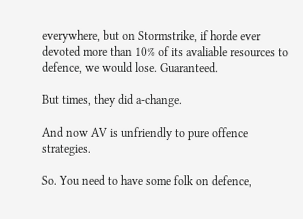everywhere, but on Stormstrike, if horde ever devoted more than 10% of its avaliable resources to defence, we would lose. Guaranteed.

But times, they did a-change.

And now AV is unfriendly to pure offence strategies.

So. You need to have some folk on defence,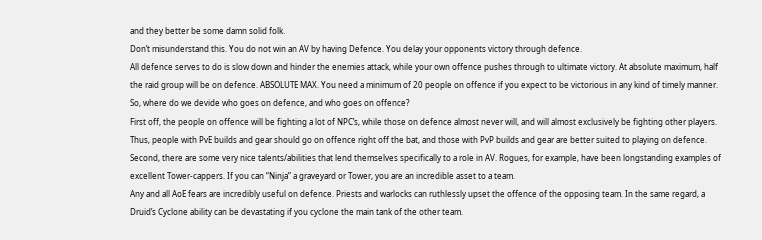and they better be some damn solid folk.
Don’t misunderstand this. You do not win an AV by having Defence. You delay your opponents victory through defence.
All defence serves to do is slow down and hinder the enemies attack, while your own offence pushes through to ultimate victory. At absolute maximum, half the raid group will be on defence. ABSOLUTE MAX. You need a minimum of 20 people on offence if you expect to be victorious in any kind of timely manner.
So, where do we devide who goes on defence, and who goes on offence?
First off, the people on offence will be fighting a lot of NPC’s, while those on defence almost never will, and will almost exclusively be fighting other players.
Thus, people with PvE builds and gear should go on offence right off the bat, and those with PvP builds and gear are better suited to playing on defence.
Second, there are some very nice talents/abilities that lend themselves specifically to a role in AV. Rogues, for example, have been longstanding examples of excellent Tower-cappers. If you can “Ninja” a graveyard or Tower, you are an incredible asset to a team.
Any and all AoE fears are incredibly useful on defence. Priests and warlocks can ruthlessly upset the offence of the opposing team. In the same regard, a Druid’s Cyclone ability can be devastating if you cyclone the main tank of the other team.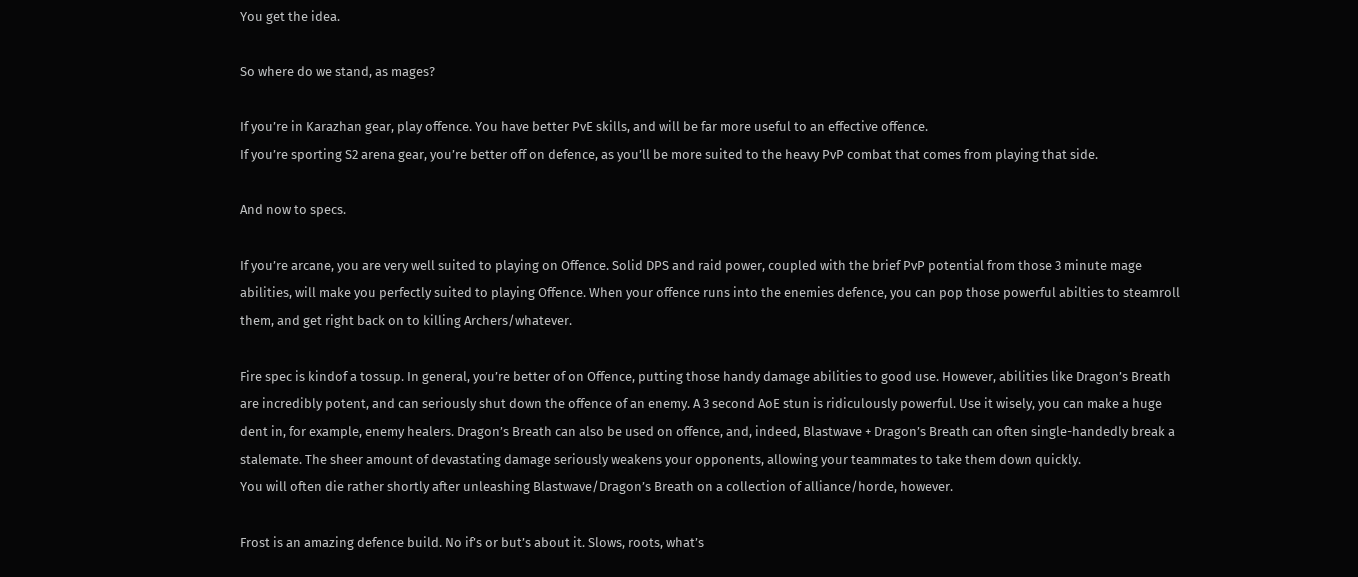You get the idea.

So where do we stand, as mages?

If you’re in Karazhan gear, play offence. You have better PvE skills, and will be far more useful to an effective offence.
If you’re sporting S2 arena gear, you’re better off on defence, as you’ll be more suited to the heavy PvP combat that comes from playing that side.

And now to specs.

If you’re arcane, you are very well suited to playing on Offence. Solid DPS and raid power, coupled with the brief PvP potential from those 3 minute mage abilities, will make you perfectly suited to playing Offence. When your offence runs into the enemies defence, you can pop those powerful abilties to steamroll them, and get right back on to killing Archers/whatever.

Fire spec is kindof a tossup. In general, you’re better of on Offence, putting those handy damage abilities to good use. However, abilities like Dragon’s Breath are incredibly potent, and can seriously shut down the offence of an enemy. A 3 second AoE stun is ridiculously powerful. Use it wisely, you can make a huge dent in, for example, enemy healers. Dragon’s Breath can also be used on offence, and, indeed, Blastwave + Dragon’s Breath can often single-handedly break a stalemate. The sheer amount of devastating damage seriously weakens your opponents, allowing your teammates to take them down quickly.
You will often die rather shortly after unleashing Blastwave/Dragon’s Breath on a collection of alliance/horde, however.

Frost is an amazing defence build. No if’s or but’s about it. Slows, roots, what’s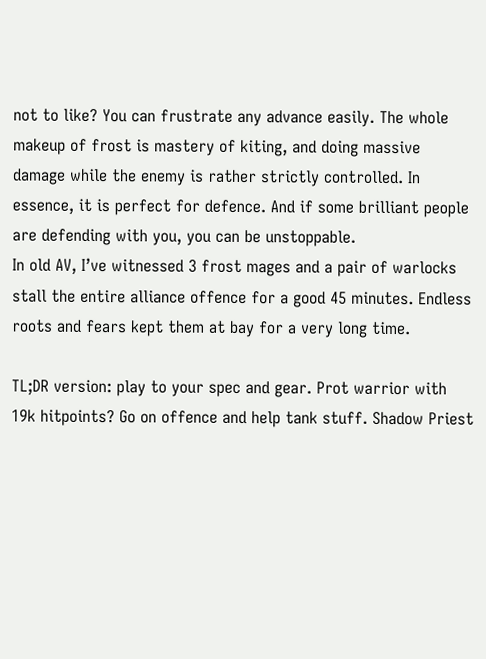not to like? You can frustrate any advance easily. The whole makeup of frost is mastery of kiting, and doing massive damage while the enemy is rather strictly controlled. In essence, it is perfect for defence. And if some brilliant people are defending with you, you can be unstoppable.
In old AV, I’ve witnessed 3 frost mages and a pair of warlocks stall the entire alliance offence for a good 45 minutes. Endless roots and fears kept them at bay for a very long time.

TL;DR version: play to your spec and gear. Prot warrior with 19k hitpoints? Go on offence and help tank stuff. Shadow Priest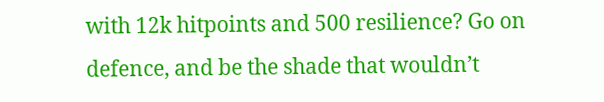with 12k hitpoints and 500 resilience? Go on defence, and be the shade that wouldn’t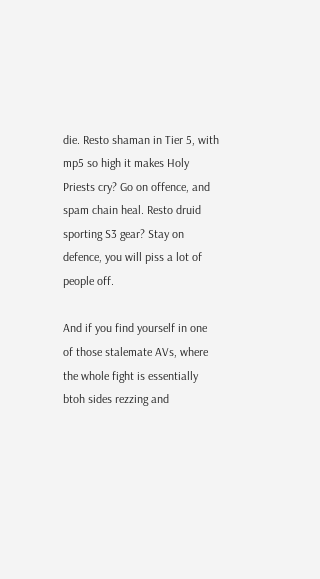die. Resto shaman in Tier 5, with mp5 so high it makes Holy Priests cry? Go on offence, and spam chain heal. Resto druid sporting S3 gear? Stay on defence, you will piss a lot of people off.

And if you find yourself in one of those stalemate AVs, where the whole fight is essentially btoh sides rezzing and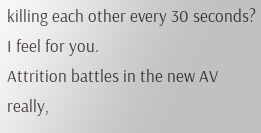killing each other every 30 seconds?
I feel for you.
Attrition battles in the new AV really,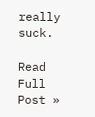really suck.

Read Full Post »